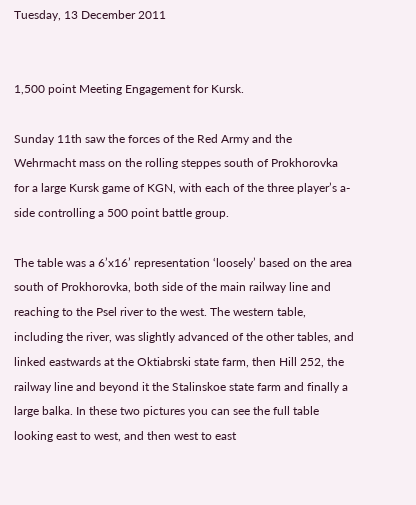Tuesday, 13 December 2011


1,500 point Meeting Engagement for Kursk.

Sunday 11th saw the forces of the Red Army and the Wehrmacht mass on the rolling steppes south of Prokhorovka for a large Kursk game of KGN, with each of the three player’s a-side controlling a 500 point battle group.

The table was a 6’x16’ representation ‘loosely’ based on the area south of Prokhorovka, both side of the main railway line and reaching to the Psel river to the west. The western table, including the river, was slightly advanced of the other tables, and linked eastwards at the Oktiabrski state farm, then Hill 252, the railway line and beyond it the Stalinskoe state farm and finally a large balka. In these two pictures you can see the full table looking east to west, and then west to east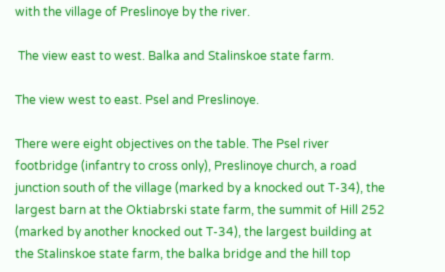with the village of Preslinoye by the river.

 The view east to west. Balka and Stalinskoe state farm.

The view west to east. Psel and Preslinoye.

There were eight objectives on the table. The Psel river footbridge (infantry to cross only), Preslinoye church, a road junction south of the village (marked by a knocked out T-34), the largest barn at the Oktiabrski state farm, the summit of Hill 252 (marked by another knocked out T-34), the largest building at the Stalinskoe state farm, the balka bridge and the hill top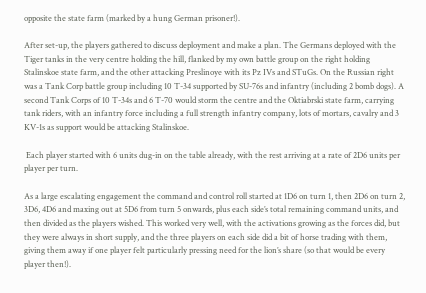opposite the state farm (marked by a hung German prisoner!).

After set-up, the players gathered to discuss deployment and make a plan. The Germans deployed with the Tiger tanks in the very centre holding the hill, flanked by my own battle group on the right holding Stalinskoe state farm, and the other attacking Preslinoye with its Pz IVs and STuGs. On the Russian right was a Tank Corp battle group including 10 T-34 supported by SU-76s and infantry (including 2 bomb dogs). A second Tank Corps of 10 T-34s and 6 T-70 would storm the centre and the Oktiabrski state farm, carrying tank riders, with an infantry force including a full strength infantry company, lots of mortars, cavalry and 3 KV-1s as support would be attacking Stalinskoe.

 Each player started with 6 units dug-in on the table already, with the rest arriving at a rate of 2D6 units per player per turn.

As a large escalating engagement the command and control roll started at 1D6 on turn 1, then 2D6 on turn 2, 3D6, 4D6 and maxing out at 5D6 from turn 5 onwards, plus each side’s total remaining command units, and then divided as the players wished. This worked very well, with the activations growing as the forces did, but they were always in short supply, and the three players on each side did a bit of horse trading with them, giving them away if one player felt particularly pressing need for the lion’s share (so that would be every player then!).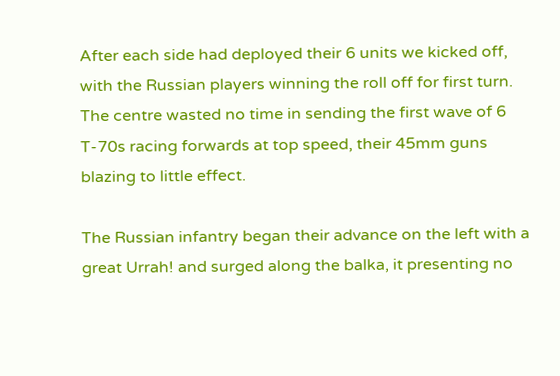After each side had deployed their 6 units we kicked off, with the Russian players winning the roll off for first turn. The centre wasted no time in sending the first wave of 6 T-70s racing forwards at top speed, their 45mm guns blazing to little effect.

The Russian infantry began their advance on the left with a great Urrah! and surged along the balka, it presenting no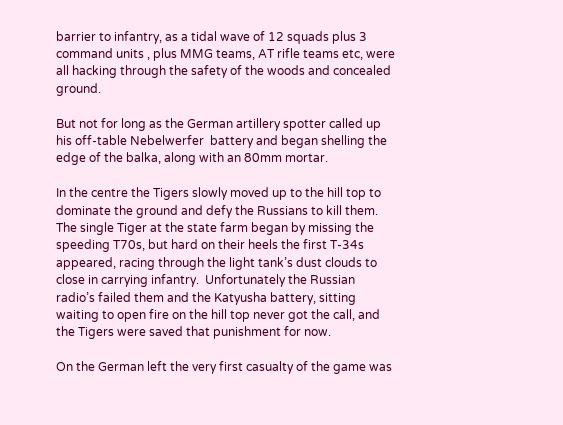barrier to infantry, as a tidal wave of 12 squads plus 3 command units , plus MMG teams, AT rifle teams etc, were all hacking through the safety of the woods and concealed ground.

But not for long as the German artillery spotter called up his off-table Nebelwerfer  battery and began shelling the edge of the balka, along with an 80mm mortar.

In the centre the Tigers slowly moved up to the hill top to dominate the ground and defy the Russians to kill them. The single Tiger at the state farm began by missing the speeding T70s, but hard on their heels the first T-34s appeared, racing through the light tank’s dust clouds to close in carrying infantry.  Unfortunately the Russian radio’s failed them and the Katyusha battery, sitting waiting to open fire on the hill top never got the call, and the Tigers were saved that punishment for now.

On the German left the very first casualty of the game was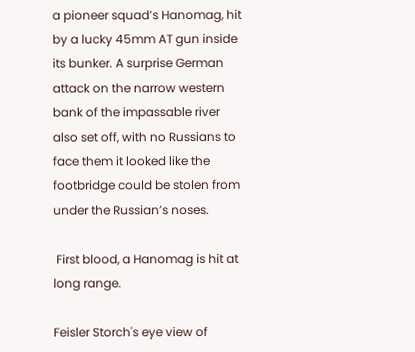a pioneer squad’s Hanomag, hit by a lucky 45mm AT gun inside its bunker. A surprise German attack on the narrow western bank of the impassable river also set off, with no Russians to face them it looked like the footbridge could be stolen from under the Russian’s noses.

 First blood, a Hanomag is hit at long range.

Feisler Storch's eye view of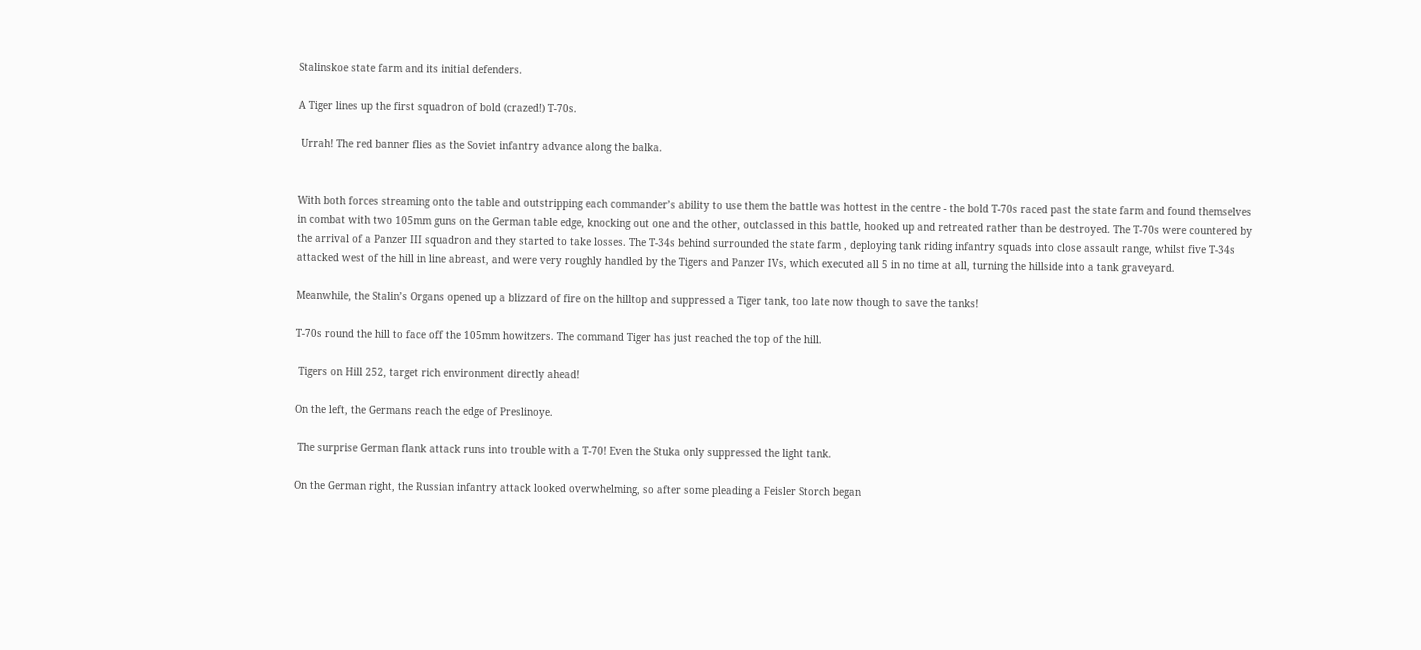Stalinskoe state farm and its initial defenders.

A Tiger lines up the first squadron of bold (crazed!) T-70s.

 Urrah! The red banner flies as the Soviet infantry advance along the balka.


With both forces streaming onto the table and outstripping each commander’s ability to use them the battle was hottest in the centre - the bold T-70s raced past the state farm and found themselves in combat with two 105mm guns on the German table edge, knocking out one and the other, outclassed in this battle, hooked up and retreated rather than be destroyed. The T-70s were countered by the arrival of a Panzer III squadron and they started to take losses. The T-34s behind surrounded the state farm , deploying tank riding infantry squads into close assault range, whilst five T-34s attacked west of the hill in line abreast, and were very roughly handled by the Tigers and Panzer IVs, which executed all 5 in no time at all, turning the hillside into a tank graveyard.

Meanwhile, the Stalin’s Organs opened up a blizzard of fire on the hilltop and suppressed a Tiger tank, too late now though to save the tanks!

T-70s round the hill to face off the 105mm howitzers. The command Tiger has just reached the top of the hill.

 Tigers on Hill 252, target rich environment directly ahead!

On the left, the Germans reach the edge of Preslinoye.

 The surprise German flank attack runs into trouble with a T-70! Even the Stuka only suppressed the light tank.

On the German right, the Russian infantry attack looked overwhelming, so after some pleading a Feisler Storch began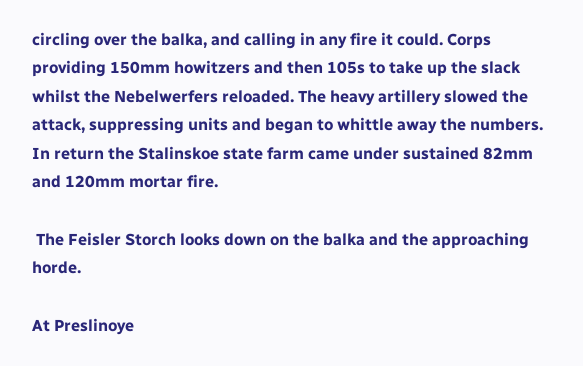circling over the balka, and calling in any fire it could. Corps providing 150mm howitzers and then 105s to take up the slack whilst the Nebelwerfers reloaded. The heavy artillery slowed the attack, suppressing units and began to whittle away the numbers. In return the Stalinskoe state farm came under sustained 82mm and 120mm mortar fire.

 The Feisler Storch looks down on the balka and the approaching horde.

At Preslinoye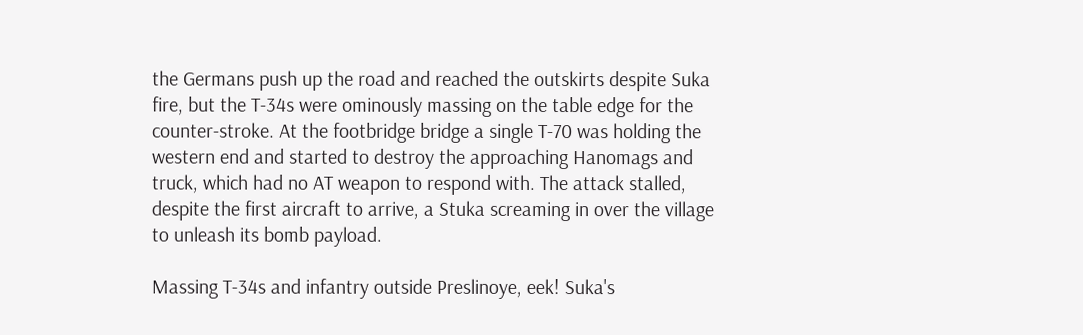the Germans push up the road and reached the outskirts despite Suka fire, but the T-34s were ominously massing on the table edge for the counter-stroke. At the footbridge bridge a single T-70 was holding the western end and started to destroy the approaching Hanomags and truck, which had no AT weapon to respond with. The attack stalled, despite the first aircraft to arrive, a Stuka screaming in over the village to unleash its bomb payload.

Massing T-34s and infantry outside Preslinoye, eek! Suka's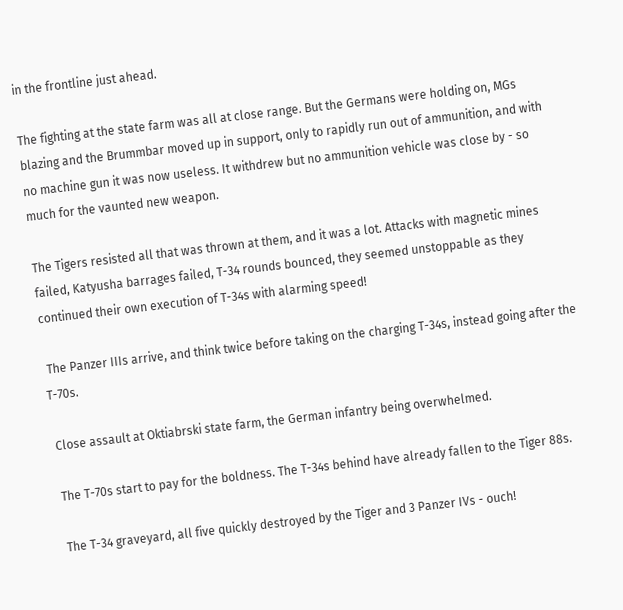in the frontline just ahead.

The fighting at the state farm was all at close range. But the Germans were holding on, MGs blazing and the Brummbar moved up in support, only to rapidly run out of ammunition, and with no machine gun it was now useless. It withdrew but no ammunition vehicle was close by - so much for the vaunted new weapon.

The Tigers resisted all that was thrown at them, and it was a lot. Attacks with magnetic mines failed, Katyusha barrages failed, T-34 rounds bounced, they seemed unstoppable as they continued their own execution of T-34s with alarming speed!

 The Panzer IIIs arrive, and think twice before taking on the charging T-34s, instead going after the T-70s.

 Close assault at Oktiabrski state farm, the German infantry being overwhelmed.

 The T-70s start to pay for the boldness. The T-34s behind have already fallen to the Tiger 88s.

 The T-34 graveyard, all five quickly destroyed by the Tiger and 3 Panzer IVs - ouch!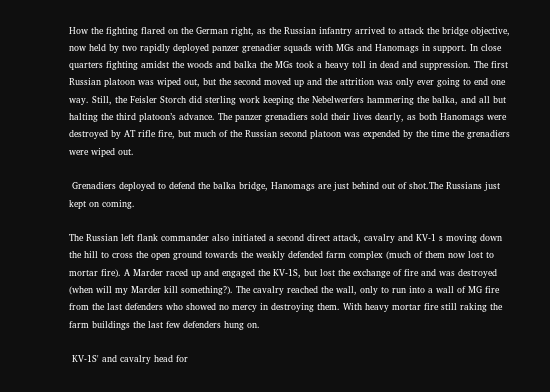How the fighting flared on the German right, as the Russian infantry arrived to attack the bridge objective, now held by two rapidly deployed panzer grenadier squads with MGs and Hanomags in support. In close quarters fighting amidst the woods and balka the MGs took a heavy toll in dead and suppression. The first Russian platoon was wiped out, but the second moved up and the attrition was only ever going to end one way. Still, the Feisler Storch did sterling work keeping the Nebelwerfers hammering the balka, and all but halting the third platoon’s advance. The panzer grenadiers sold their lives dearly, as both Hanomags were destroyed by AT rifle fire, but much of the Russian second platoon was expended by the time the grenadiers were wiped out.

 Grenadiers deployed to defend the balka bridge, Hanomags are just behind out of shot.The Russians just kept on coming.

The Russian left flank commander also initiated a second direct attack, cavalry and KV-1 s moving down the hill to cross the open ground towards the weakly defended farm complex (much of them now lost to mortar fire). A Marder raced up and engaged the KV-1S, but lost the exchange of fire and was destroyed (when will my Marder kill something?). The cavalry reached the wall, only to run into a wall of MG fire from the last defenders who showed no mercy in destroying them. With heavy mortar fire still raking the farm buildings the last few defenders hung on.

 KV-1S' and cavalry head for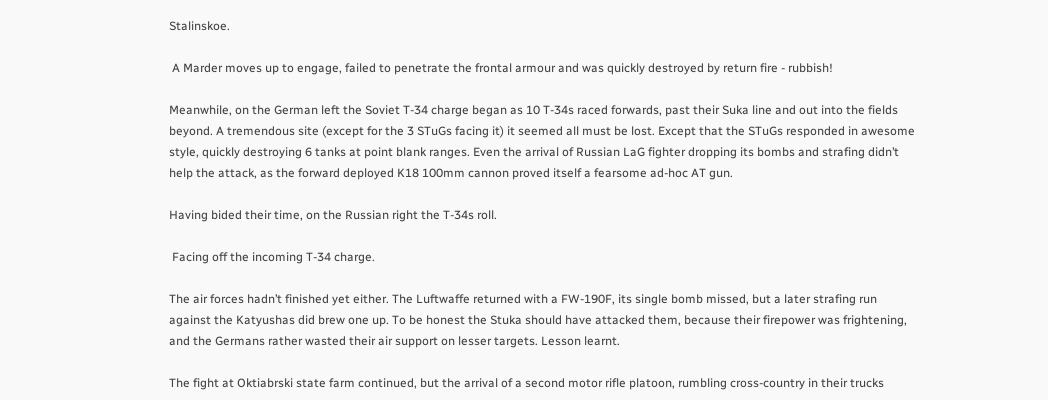Stalinskoe.

 A Marder moves up to engage, failed to penetrate the frontal armour and was quickly destroyed by return fire - rubbish!

Meanwhile, on the German left the Soviet T-34 charge began as 10 T-34s raced forwards, past their Suka line and out into the fields beyond. A tremendous site (except for the 3 STuGs facing it) it seemed all must be lost. Except that the STuGs responded in awesome style, quickly destroying 6 tanks at point blank ranges. Even the arrival of Russian LaG fighter dropping its bombs and strafing didn’t help the attack, as the forward deployed K18 100mm cannon proved itself a fearsome ad-hoc AT gun.

Having bided their time, on the Russian right the T-34s roll.

 Facing off the incoming T-34 charge.

The air forces hadn’t finished yet either. The Luftwaffe returned with a FW-190F, its single bomb missed, but a later strafing run against the Katyushas did brew one up. To be honest the Stuka should have attacked them, because their firepower was frightening, and the Germans rather wasted their air support on lesser targets. Lesson learnt.

The fight at Oktiabrski state farm continued, but the arrival of a second motor rifle platoon, rumbling cross-country in their trucks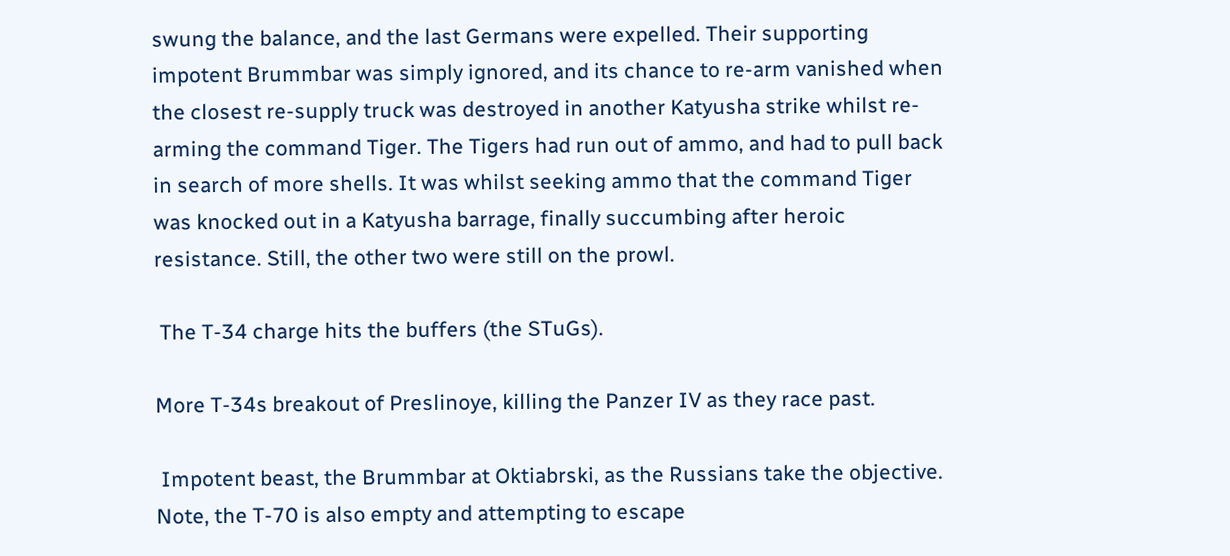swung the balance, and the last Germans were expelled. Their supporting impotent Brummbar was simply ignored, and its chance to re-arm vanished when the closest re-supply truck was destroyed in another Katyusha strike whilst re-arming the command Tiger. The Tigers had run out of ammo, and had to pull back in search of more shells. It was whilst seeking ammo that the command Tiger was knocked out in a Katyusha barrage, finally succumbing after heroic resistance. Still, the other two were still on the prowl.

 The T-34 charge hits the buffers (the STuGs).

More T-34s breakout of Preslinoye, killing the Panzer IV as they race past.

 Impotent beast, the Brummbar at Oktiabrski, as the Russians take the objective. Note, the T-70 is also empty and attempting to escape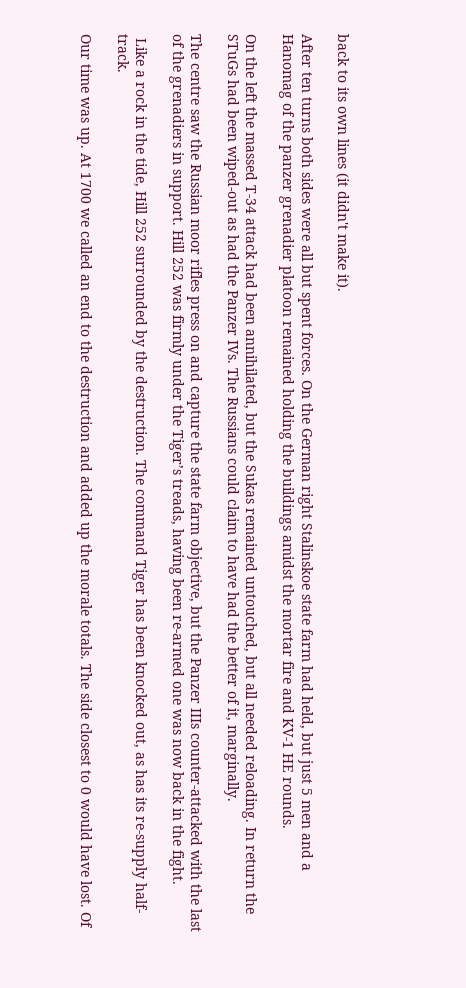back to its own lines (it didn't make it).

After ten turns both sides were all but spent forces. On the German right Stalinskoe state farm had held, but just 5 men and a Hanomag of the panzer grenadier platoon remained holding the buildings amidst the mortar fire and KV-1 HE rounds.

On the left the massed T-34 attack had been annihilated, but the Sukas remained untouched, but all needed reloading. In return the STuGs had been wiped-out as had the Panzer IVs. The Russians could claim to have had the better of it, marginally.

The centre saw the Russian moor rifles press on and capture the state farm objective, but the Panzer IIIs counter-attacked with the last of the grenadiers in support. Hill 252 was firmly under the Tiger’s treads, having been re-armed one was now back in the fight.

 Like a rock in the tide, Hill 252 surrounded by the destruction. The command Tiger has been knocked out, as has its re-supply half-track.

Our time was up. At 1700 we called an end to the destruction and added up the morale totals. The side closest to 0 would have lost. Of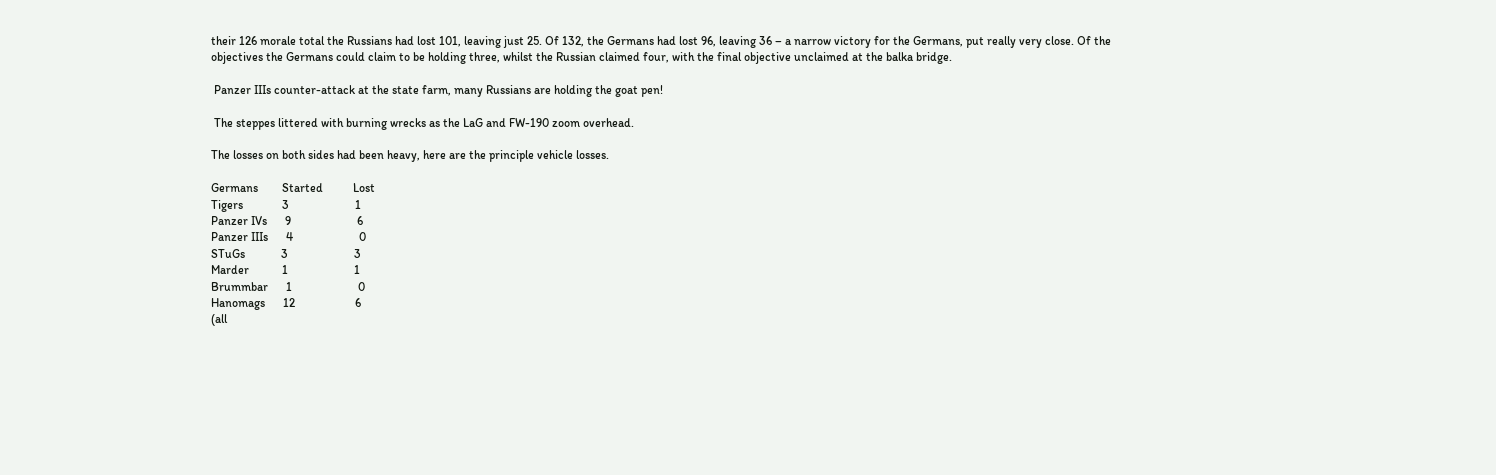their 126 morale total the Russians had lost 101, leaving just 25. Of 132, the Germans had lost 96, leaving 36 – a narrow victory for the Germans, put really very close. Of the objectives the Germans could claim to be holding three, whilst the Russian claimed four, with the final objective unclaimed at the balka bridge.

 Panzer IIIs counter-attack at the state farm, many Russians are holding the goat pen!

 The steppes littered with burning wrecks as the LaG and FW-190 zoom overhead.

The losses on both sides had been heavy, here are the principle vehicle losses.

Germans        Started          Lost
Tigers             3                      1
Panzer IVs      9                      6
Panzer IIIs      4                      0
STuGs            3                      3
Marder           1                      1
Brummbar      1                      0
Hanomags      12                    6
(all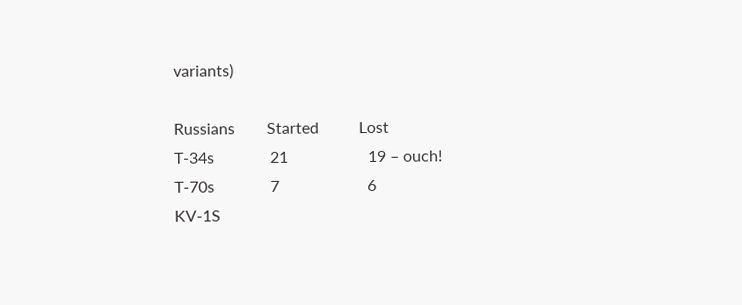variants)

Russians        Started          Lost
T-34s              21                    19 – ouch!
T-70s              7                      6
KV-1S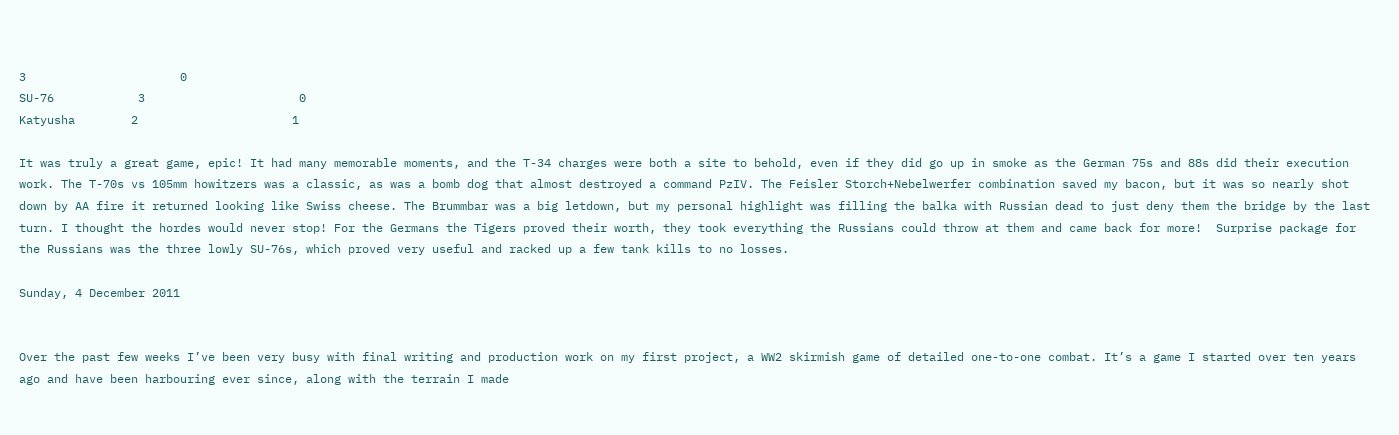3                      0
SU-76            3                      0
Katyusha        2                      1

It was truly a great game, epic! It had many memorable moments, and the T-34 charges were both a site to behold, even if they did go up in smoke as the German 75s and 88s did their execution work. The T-70s vs 105mm howitzers was a classic, as was a bomb dog that almost destroyed a command PzIV. The Feisler Storch+Nebelwerfer combination saved my bacon, but it was so nearly shot down by AA fire it returned looking like Swiss cheese. The Brummbar was a big letdown, but my personal highlight was filling the balka with Russian dead to just deny them the bridge by the last turn. I thought the hordes would never stop! For the Germans the Tigers proved their worth, they took everything the Russians could throw at them and came back for more!  Surprise package for the Russians was the three lowly SU-76s, which proved very useful and racked up a few tank kills to no losses.

Sunday, 4 December 2011


Over the past few weeks I’ve been very busy with final writing and production work on my first project, a WW2 skirmish game of detailed one-to-one combat. It’s a game I started over ten years ago and have been harbouring ever since, along with the terrain I made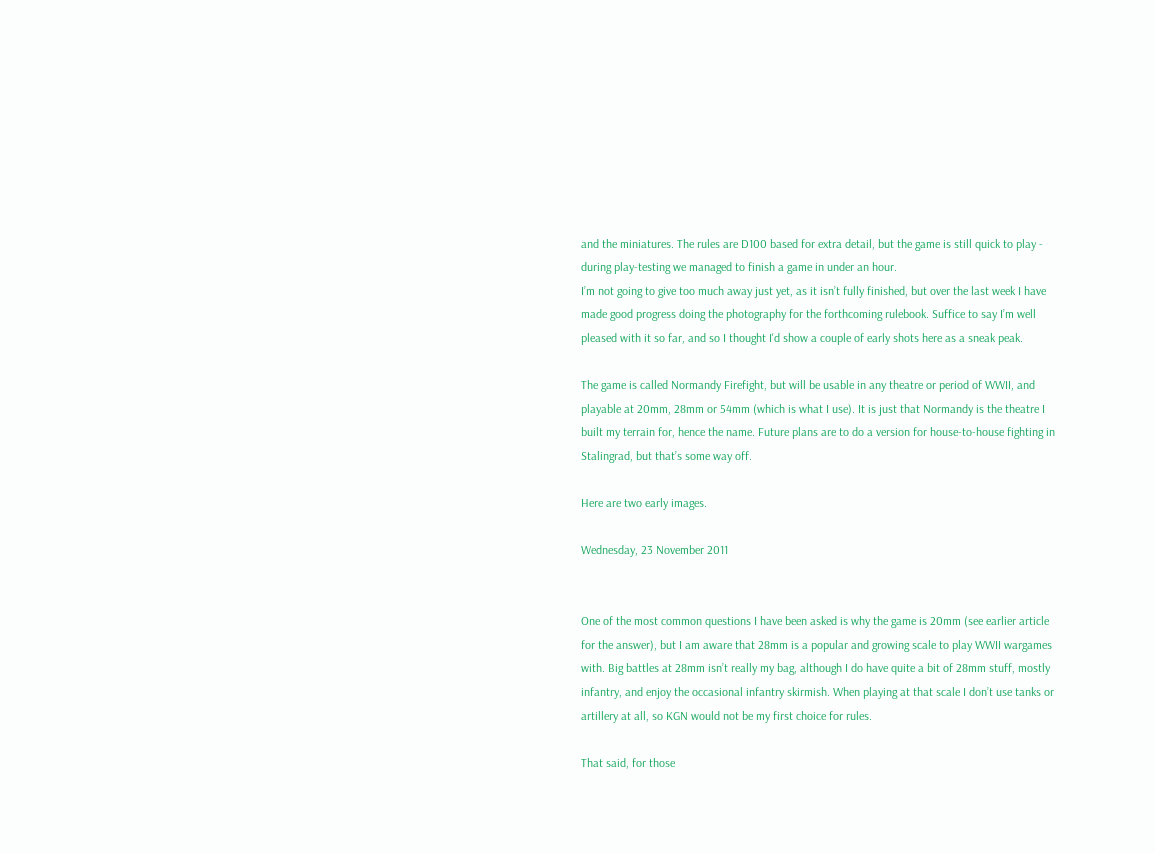and the miniatures. The rules are D100 based for extra detail, but the game is still quick to play - during play-testing we managed to finish a game in under an hour.
I’m not going to give too much away just yet, as it isn’t fully finished, but over the last week I have made good progress doing the photography for the forthcoming rulebook. Suffice to say I’m well pleased with it so far, and so I thought I'd show a couple of early shots here as a sneak peak.

The game is called Normandy Firefight, but will be usable in any theatre or period of WWII, and playable at 20mm, 28mm or 54mm (which is what I use). It is just that Normandy is the theatre I built my terrain for, hence the name. Future plans are to do a version for house-to-house fighting in Stalingrad, but that’s some way off.

Here are two early images.

Wednesday, 23 November 2011


One of the most common questions I have been asked is why the game is 20mm (see earlier article for the answer), but I am aware that 28mm is a popular and growing scale to play WWII wargames with. Big battles at 28mm isn’t really my bag, although I do have quite a bit of 28mm stuff, mostly infantry, and enjoy the occasional infantry skirmish. When playing at that scale I don’t use tanks or artillery at all, so KGN would not be my first choice for rules.

That said, for those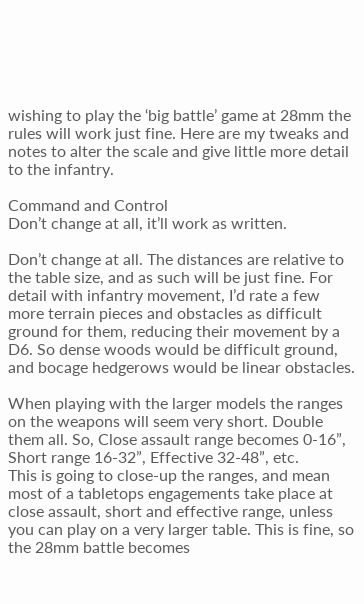wishing to play the ‘big battle’ game at 28mm the rules will work just fine. Here are my tweaks and notes to alter the scale and give little more detail to the infantry.

Command and Control
Don’t change at all, it’ll work as written.

Don’t change at all. The distances are relative to the table size, and as such will be just fine. For detail with infantry movement, I’d rate a few more terrain pieces and obstacles as difficult ground for them, reducing their movement by a D6. So dense woods would be difficult ground, and bocage hedgerows would be linear obstacles.

When playing with the larger models the ranges on the weapons will seem very short. Double them all. So, Close assault range becomes 0-16”, Short range 16-32”, Effective 32-48”, etc.
This is going to close-up the ranges, and mean most of a tabletops engagements take place at close assault, short and effective range, unless you can play on a very larger table. This is fine, so the 28mm battle becomes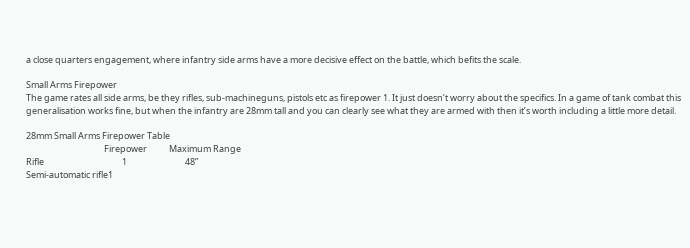a close quarters engagement, where infantry side arms have a more decisive effect on the battle, which befits the scale.

Small Arms Firepower
The game rates all side arms, be they rifles, sub-machineguns, pistols etc as firepower 1. It just doesn’t worry about the specifics. In a game of tank combat this generalisation works fine, but when the infantry are 28mm tall and you can clearly see what they are armed with then it’s worth including a little more detail.

28mm Small Arms Firepower Table
                                       Firepower           Maximum Range
Rifle                                       1                             48”
Semi-automatic rifle1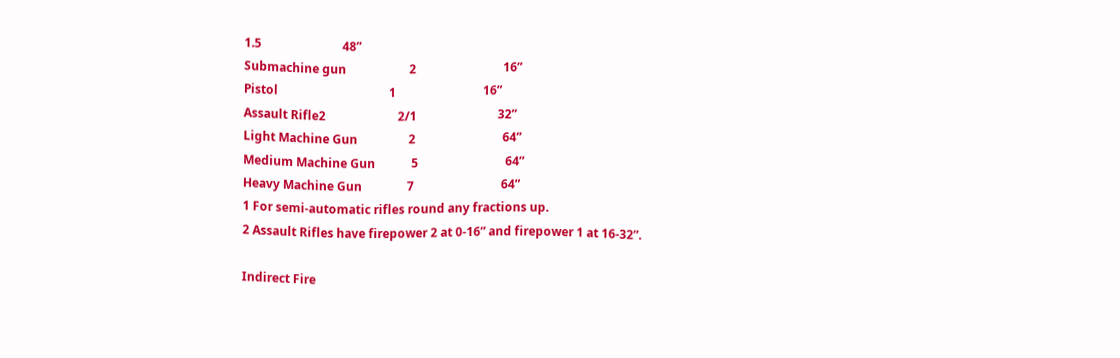1.5                           48”
Submachine gun                     2                             16”
Pistol                                     1                             16”
Assault Rifle2                        2/1                           32”
Light Machine Gun                 2                             64”
Medium Machine Gun            5                             64”
Heavy Machine Gun               7                             64”
1 For semi-automatic rifles round any fractions up.
2 Assault Rifles have firepower 2 at 0-16” and firepower 1 at 16-32”.

Indirect Fire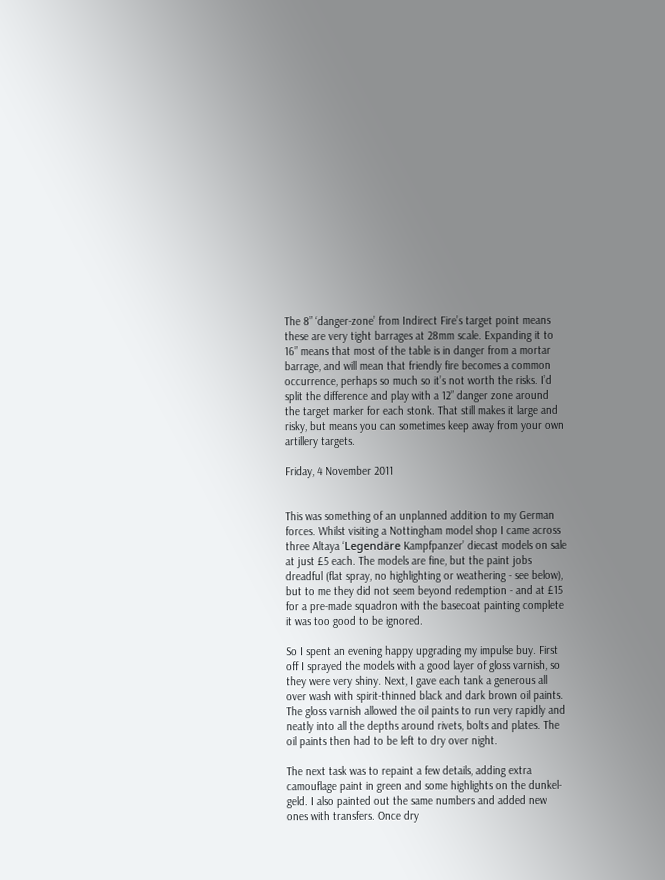The 8” ‘danger-zone’ from Indirect Fire’s target point means these are very tight barrages at 28mm scale. Expanding it to 16” means that most of the table is in danger from a mortar barrage, and will mean that friendly fire becomes a common occurrence, perhaps so much so it’s not worth the risks. I’d split the difference and play with a 12” danger zone around the target marker for each stonk. That still makes it large and risky, but means you can sometimes keep away from your own artillery targets.

Friday, 4 November 2011


This was something of an unplanned addition to my German forces. Whilst visiting a Nottingham model shop I came across three Altaya ‘Legendäre Kampfpanzer’ diecast models on sale at just £5 each. The models are fine, but the paint jobs dreadful (flat spray, no highlighting or weathering - see below), but to me they did not seem beyond redemption - and at £15 for a pre-made squadron with the basecoat painting complete it was too good to be ignored.

So I spent an evening happy upgrading my impulse buy. First off I sprayed the models with a good layer of gloss varnish, so they were very shiny. Next, I gave each tank a generous all over wash with spirit-thinned black and dark brown oil paints. The gloss varnish allowed the oil paints to run very rapidly and neatly into all the depths around rivets, bolts and plates. The oil paints then had to be left to dry over night.

The next task was to repaint a few details, adding extra camouflage paint in green and some highlights on the dunkel-geld. I also painted out the same numbers and added new ones with transfers. Once dry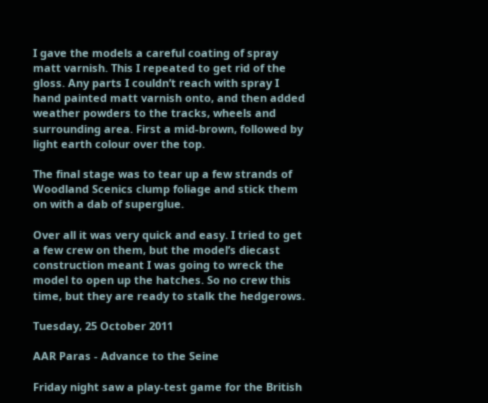I gave the models a careful coating of spray matt varnish. This I repeated to get rid of the gloss. Any parts I couldn’t reach with spray I hand painted matt varnish onto, and then added weather powders to the tracks, wheels and surrounding area. First a mid-brown, followed by light earth colour over the top.

The final stage was to tear up a few strands of Woodland Scenics clump foliage and stick them on with a dab of superglue.

Over all it was very quick and easy. I tried to get a few crew on them, but the model’s diecast construction meant I was going to wreck the model to open up the hatches. So no crew this time, but they are ready to stalk the hedgerows.

Tuesday, 25 October 2011

AAR Paras - Advance to the Seine

Friday night saw a play-test game for the British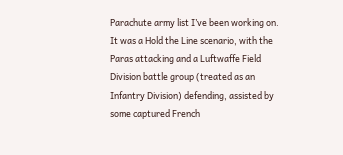Parachute army list I’ve been working on. It was a Hold the Line scenario, with the Paras attacking and a Luftwaffe Field Division battle group (treated as an Infantry Division) defending, assisted by some captured French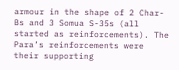armour in the shape of 2 Char-Bs and 3 Somua S-35s (all started as reinforcements). The Para’s reinforcements were their supporting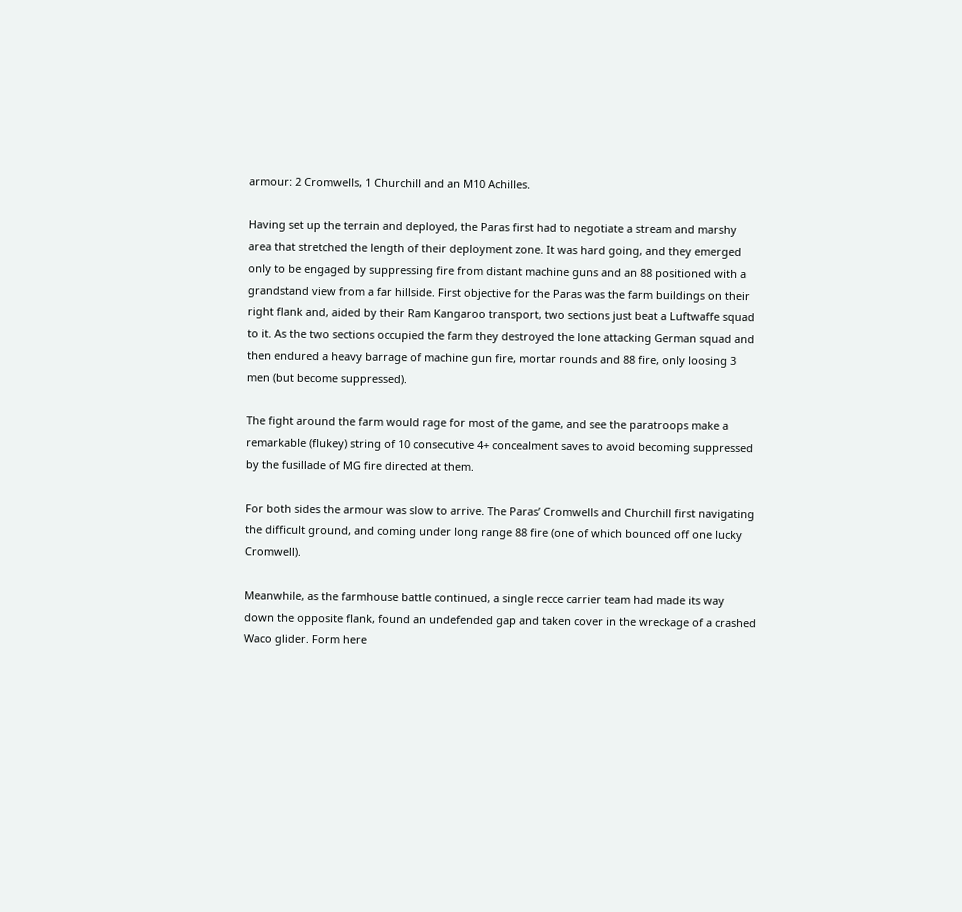armour: 2 Cromwells, 1 Churchill and an M10 Achilles.

Having set up the terrain and deployed, the Paras first had to negotiate a stream and marshy area that stretched the length of their deployment zone. It was hard going, and they emerged only to be engaged by suppressing fire from distant machine guns and an 88 positioned with a grandstand view from a far hillside. First objective for the Paras was the farm buildings on their right flank and, aided by their Ram Kangaroo transport, two sections just beat a Luftwaffe squad to it. As the two sections occupied the farm they destroyed the lone attacking German squad and then endured a heavy barrage of machine gun fire, mortar rounds and 88 fire, only loosing 3 men (but become suppressed).

The fight around the farm would rage for most of the game, and see the paratroops make a remarkable (flukey) string of 10 consecutive 4+ concealment saves to avoid becoming suppressed by the fusillade of MG fire directed at them.

For both sides the armour was slow to arrive. The Paras’ Cromwells and Churchill first navigating the difficult ground, and coming under long range 88 fire (one of which bounced off one lucky Cromwell).

Meanwhile, as the farmhouse battle continued, a single recce carrier team had made its way down the opposite flank, found an undefended gap and taken cover in the wreckage of a crashed Waco glider. Form here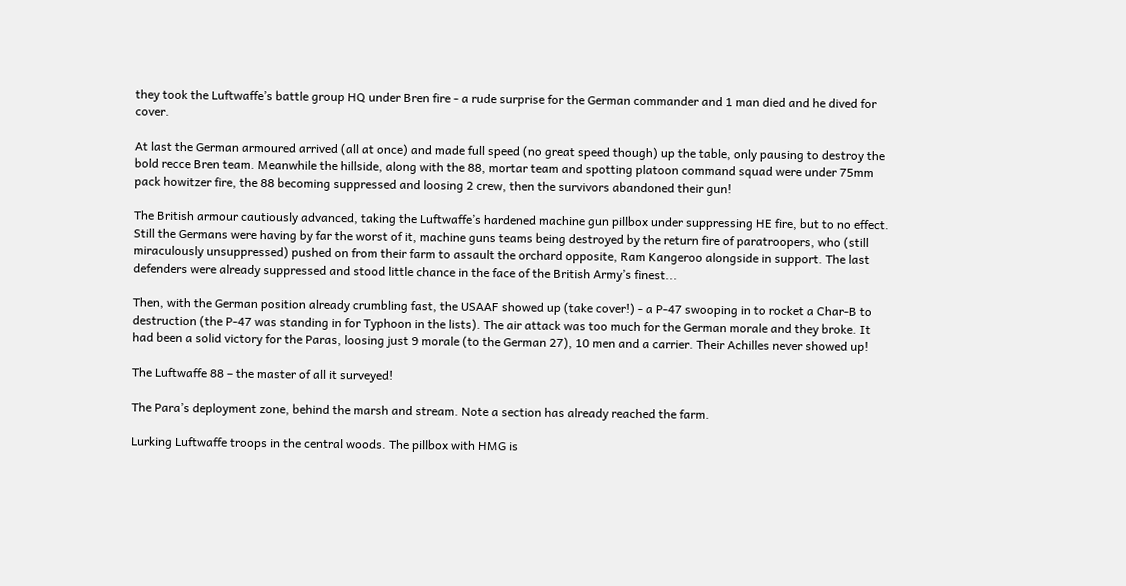they took the Luftwaffe’s battle group HQ under Bren fire - a rude surprise for the German commander and 1 man died and he dived for cover.

At last the German armoured arrived (all at once) and made full speed (no great speed though) up the table, only pausing to destroy the bold recce Bren team. Meanwhile the hillside, along with the 88, mortar team and spotting platoon command squad were under 75mm pack howitzer fire, the 88 becoming suppressed and loosing 2 crew, then the survivors abandoned their gun!

The British armour cautiously advanced, taking the Luftwaffe’s hardened machine gun pillbox under suppressing HE fire, but to no effect. Still the Germans were having by far the worst of it, machine guns teams being destroyed by the return fire of paratroopers, who (still miraculously unsuppressed) pushed on from their farm to assault the orchard opposite, Ram Kangeroo alongside in support. The last defenders were already suppressed and stood little chance in the face of the British Army’s finest...

Then, with the German position already crumbling fast, the USAAF showed up (take cover!) - a P-47 swooping in to rocket a Char-B to destruction (the P-47 was standing in for Typhoon in the lists). The air attack was too much for the German morale and they broke. It had been a solid victory for the Paras, loosing just 9 morale (to the German 27), 10 men and a carrier. Their Achilles never showed up!

The Luftwaffe 88 – the master of all it surveyed!

The Para’s deployment zone, behind the marsh and stream. Note a section has already reached the farm.

Lurking Luftwaffe troops in the central woods. The pillbox with HMG is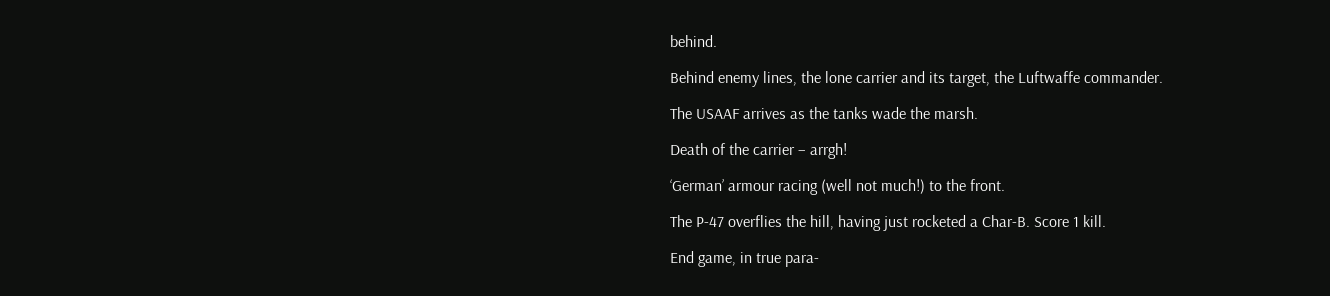behind.

Behind enemy lines, the lone carrier and its target, the Luftwaffe commander.

The USAAF arrives as the tanks wade the marsh.

Death of the carrier – arrgh!

‘German’ armour racing (well not much!) to the front.

The P-47 overflies the hill, having just rocketed a Char-B. Score 1 kill.

End game, in true para-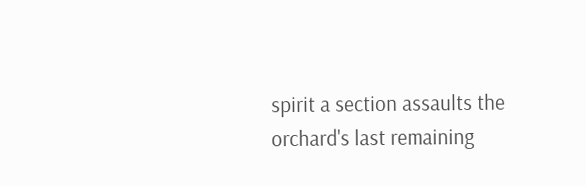spirit a section assaults the orchard's last remaining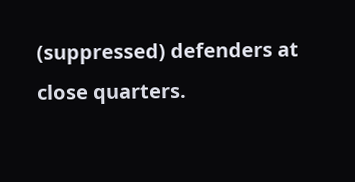(suppressed) defenders at close quarters.